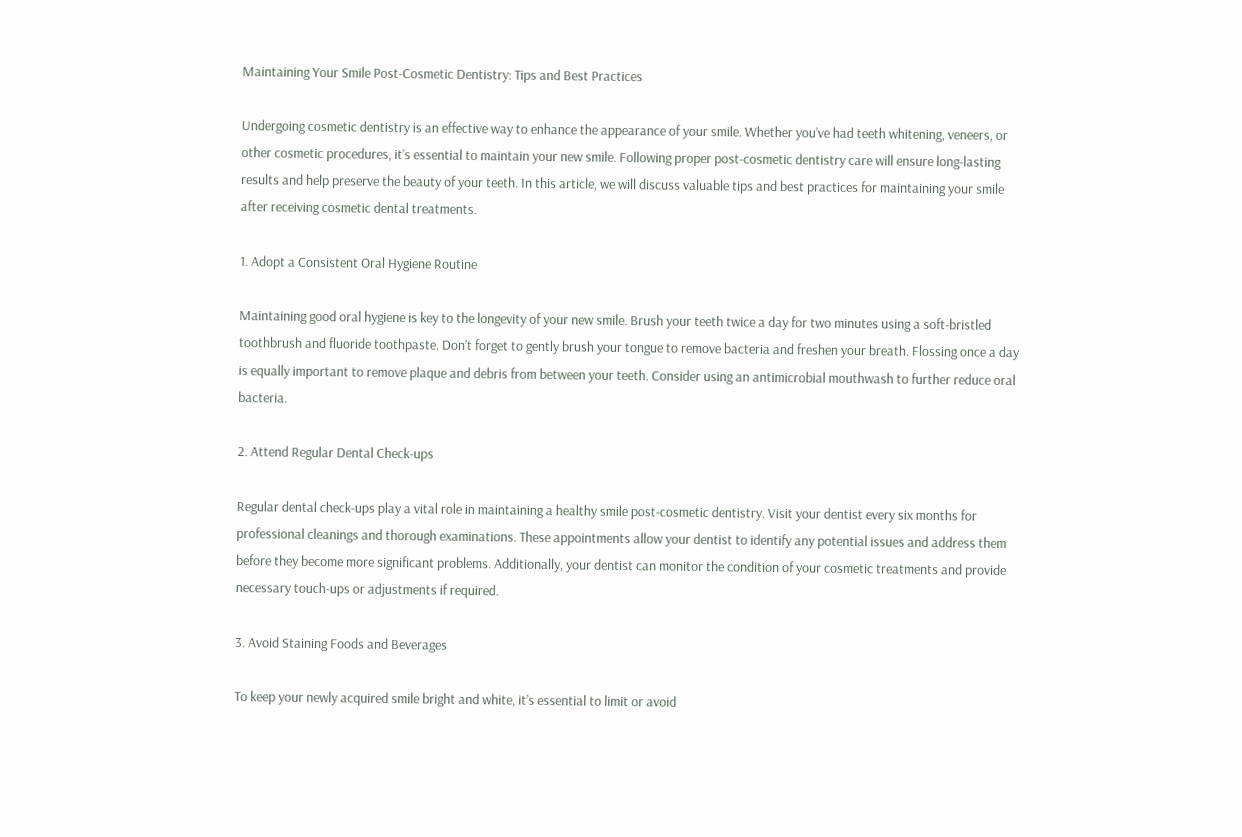Maintaining Your Smile Post-Cosmetic Dentistry: Tips and Best Practices

Undergoing cosmetic dentistry is an effective way to enhance the appearance of your smile. Whether you’ve had teeth whitening, veneers, or other cosmetic procedures, it’s essential to maintain your new smile. Following proper post-cosmetic dentistry care will ensure long-lasting results and help preserve the beauty of your teeth. In this article, we will discuss valuable tips and best practices for maintaining your smile after receiving cosmetic dental treatments.

1. Adopt a Consistent Oral Hygiene Routine

Maintaining good oral hygiene is key to the longevity of your new smile. Brush your teeth twice a day for two minutes using a soft-bristled toothbrush and fluoride toothpaste. Don’t forget to gently brush your tongue to remove bacteria and freshen your breath. Flossing once a day is equally important to remove plaque and debris from between your teeth. Consider using an antimicrobial mouthwash to further reduce oral bacteria.

2. Attend Regular Dental Check-ups

Regular dental check-ups play a vital role in maintaining a healthy smile post-cosmetic dentistry. Visit your dentist every six months for professional cleanings and thorough examinations. These appointments allow your dentist to identify any potential issues and address them before they become more significant problems. Additionally, your dentist can monitor the condition of your cosmetic treatments and provide necessary touch-ups or adjustments if required.

3. Avoid Staining Foods and Beverages

To keep your newly acquired smile bright and white, it’s essential to limit or avoid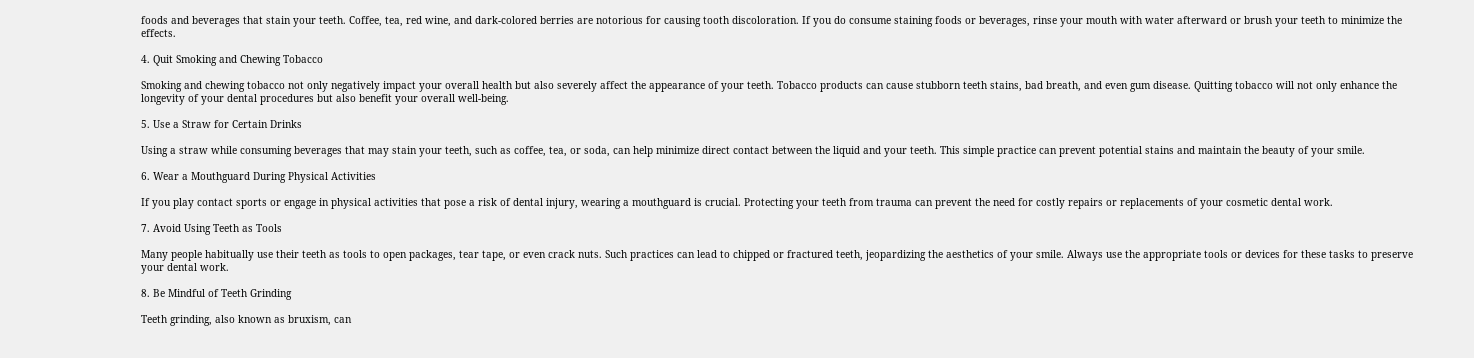foods and beverages that stain your teeth. Coffee, tea, red wine, and dark-colored berries are notorious for causing tooth discoloration. If you do consume staining foods or beverages, rinse your mouth with water afterward or brush your teeth to minimize the effects.

4. Quit Smoking and Chewing Tobacco

Smoking and chewing tobacco not only negatively impact your overall health but also severely affect the appearance of your teeth. Tobacco products can cause stubborn teeth stains, bad breath, and even gum disease. Quitting tobacco will not only enhance the longevity of your dental procedures but also benefit your overall well-being.

5. Use a Straw for Certain Drinks

Using a straw while consuming beverages that may stain your teeth, such as coffee, tea, or soda, can help minimize direct contact between the liquid and your teeth. This simple practice can prevent potential stains and maintain the beauty of your smile.

6. Wear a Mouthguard During Physical Activities

If you play contact sports or engage in physical activities that pose a risk of dental injury, wearing a mouthguard is crucial. Protecting your teeth from trauma can prevent the need for costly repairs or replacements of your cosmetic dental work.

7. Avoid Using Teeth as Tools

Many people habitually use their teeth as tools to open packages, tear tape, or even crack nuts. Such practices can lead to chipped or fractured teeth, jeopardizing the aesthetics of your smile. Always use the appropriate tools or devices for these tasks to preserve your dental work.

8. Be Mindful of Teeth Grinding

Teeth grinding, also known as bruxism, can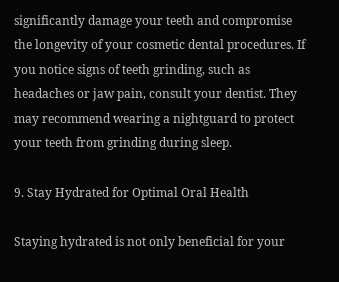significantly damage your teeth and compromise the longevity of your cosmetic dental procedures. If you notice signs of teeth grinding, such as headaches or jaw pain, consult your dentist. They may recommend wearing a nightguard to protect your teeth from grinding during sleep.

9. Stay Hydrated for Optimal Oral Health

Staying hydrated is not only beneficial for your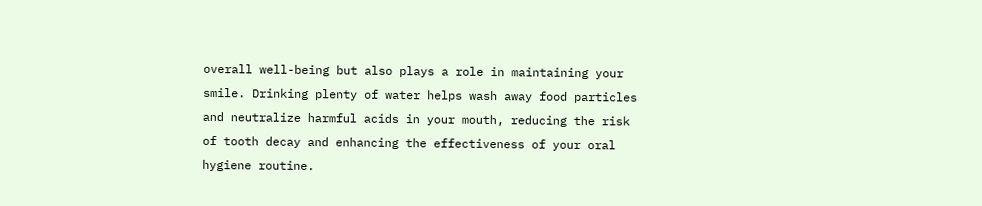overall well-being but also plays a role in maintaining your smile. Drinking plenty of water helps wash away food particles and neutralize harmful acids in your mouth, reducing the risk of tooth decay and enhancing the effectiveness of your oral hygiene routine.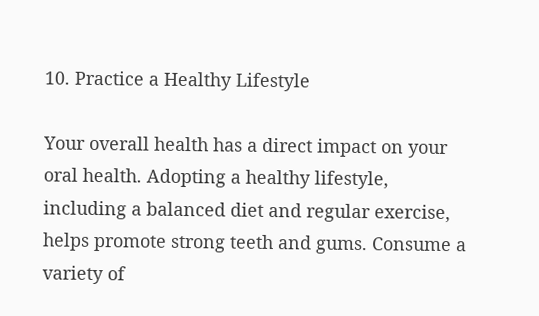10. Practice a Healthy Lifestyle

Your overall health has a direct impact on your oral health. Adopting a healthy lifestyle, including a balanced diet and regular exercise, helps promote strong teeth and gums. Consume a variety of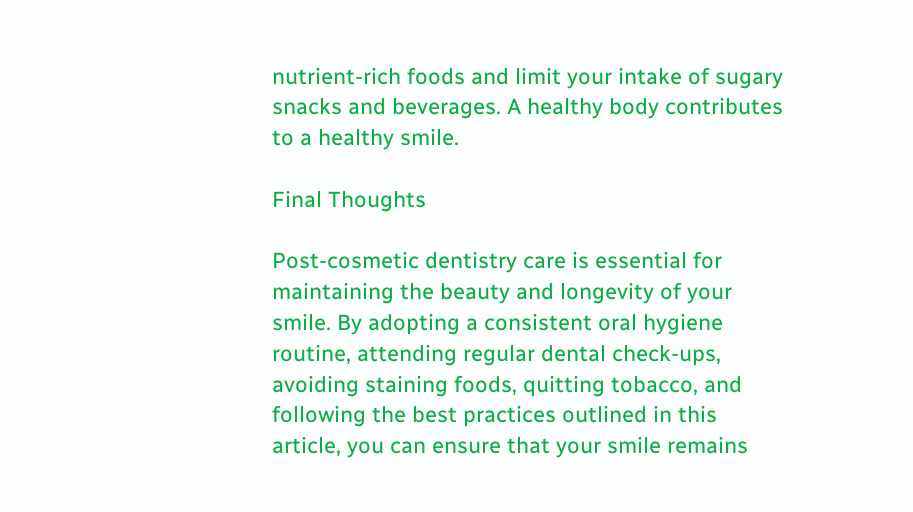nutrient-rich foods and limit your intake of sugary snacks and beverages. A healthy body contributes to a healthy smile.

Final Thoughts

Post-cosmetic dentistry care is essential for maintaining the beauty and longevity of your smile. By adopting a consistent oral hygiene routine, attending regular dental check-ups, avoiding staining foods, quitting tobacco, and following the best practices outlined in this article, you can ensure that your smile remains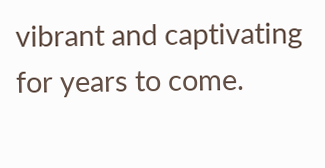vibrant and captivating for years to come.